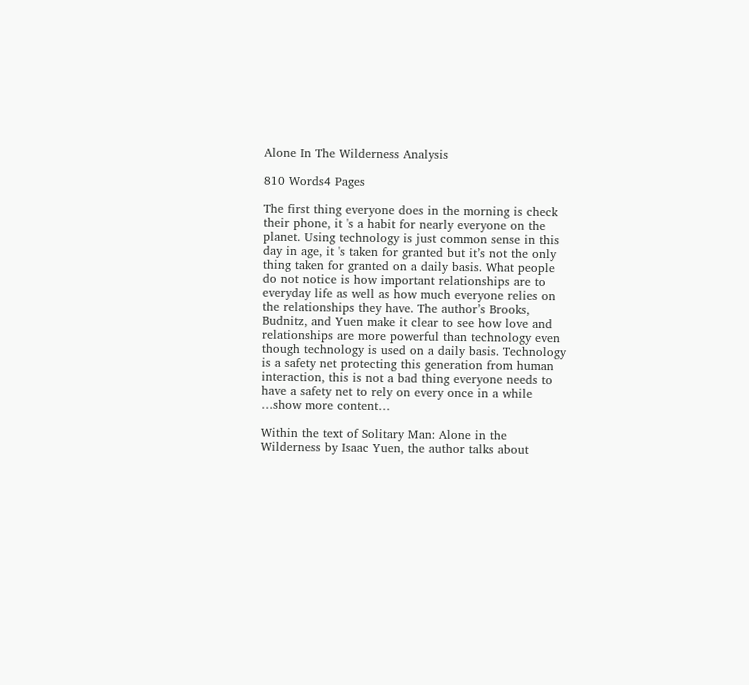Alone In The Wilderness Analysis

810 Words4 Pages

The first thing everyone does in the morning is check their phone, it 's a habit for nearly everyone on the planet. Using technology is just common sense in this day in age, it 's taken for granted but it’s not the only thing taken for granted on a daily basis. What people do not notice is how important relationships are to everyday life as well as how much everyone relies on the relationships they have. The author’s Brooks, Budnitz, and Yuen make it clear to see how love and relationships are more powerful than technology even though technology is used on a daily basis. Technology is a safety net protecting this generation from human interaction, this is not a bad thing everyone needs to have a safety net to rely on every once in a while …show more content…

Within the text of Solitary Man: Alone in the Wilderness by Isaac Yuen, the author talks about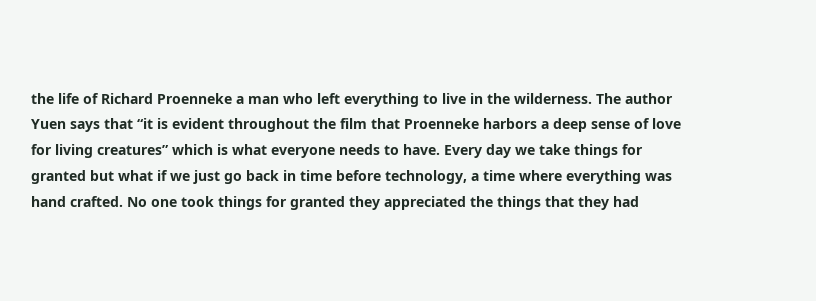the life of Richard Proenneke a man who left everything to live in the wilderness. The author Yuen says that “it is evident throughout the film that Proenneke harbors a deep sense of love for living creatures” which is what everyone needs to have. Every day we take things for granted but what if we just go back in time before technology, a time where everything was hand crafted. No one took things for granted they appreciated the things that they had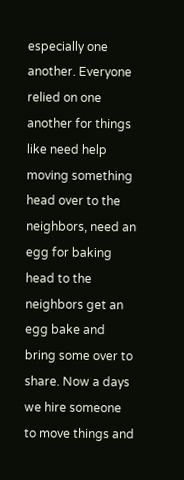especially one another. Everyone relied on one another for things like need help moving something head over to the neighbors, need an egg for baking head to the neighbors get an egg bake and bring some over to share. Now a days we hire someone to move things and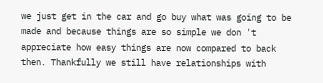we just get in the car and go buy what was going to be made and because things are so simple we don 't appreciate how easy things are now compared to back then. Thankfully we still have relationships with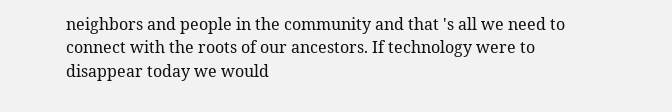neighbors and people in the community and that 's all we need to connect with the roots of our ancestors. If technology were to disappear today we would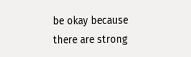be okay because there are strong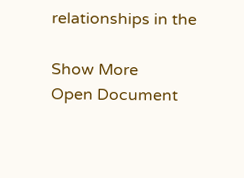relationships in the

Show More
Open Document